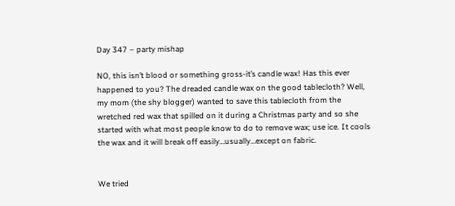Day 347 – party mishap

NO, this isn’t blood or something gross-it’s candle wax! Has this ever happened to you? The dreaded candle wax on the good tablecloth? Well, my mom (the shy blogger) wanted to save this tablecloth from the wretched red wax that spilled on it during a Christmas party and so she started with what most people know to do to remove wax; use ice. It cools the wax and it will break off easily…usually…except on fabric.


We tried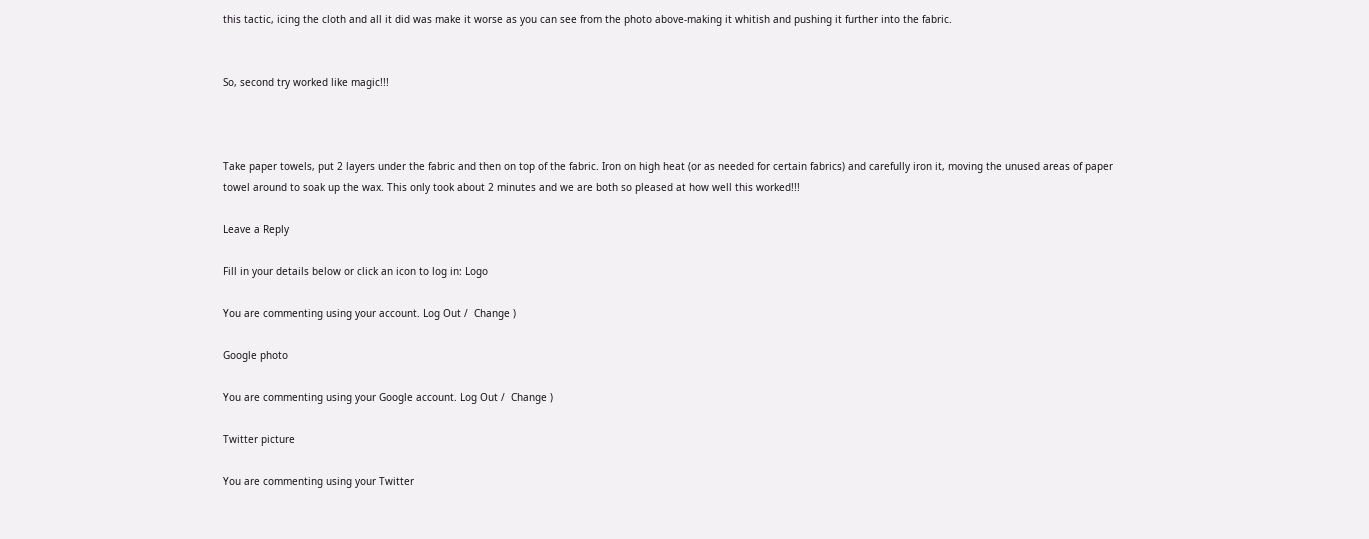this tactic, icing the cloth and all it did was make it worse as you can see from the photo above-making it whitish and pushing it further into the fabric.


So, second try worked like magic!!!



Take paper towels, put 2 layers under the fabric and then on top of the fabric. Iron on high heat (or as needed for certain fabrics) and carefully iron it, moving the unused areas of paper towel around to soak up the wax. This only took about 2 minutes and we are both so pleased at how well this worked!!!

Leave a Reply

Fill in your details below or click an icon to log in: Logo

You are commenting using your account. Log Out /  Change )

Google photo

You are commenting using your Google account. Log Out /  Change )

Twitter picture

You are commenting using your Twitter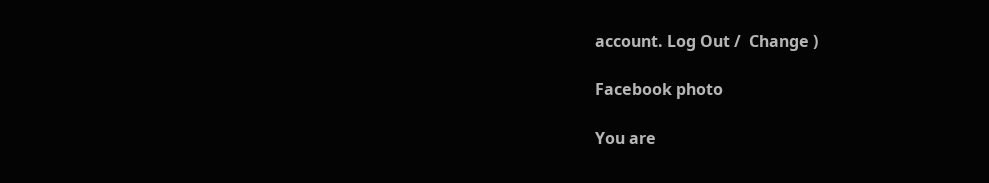account. Log Out /  Change )

Facebook photo

You are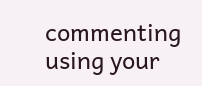commenting using your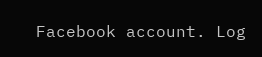Facebook account. Log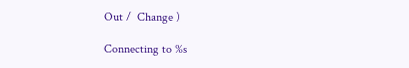Out /  Change )

Connecting to %s